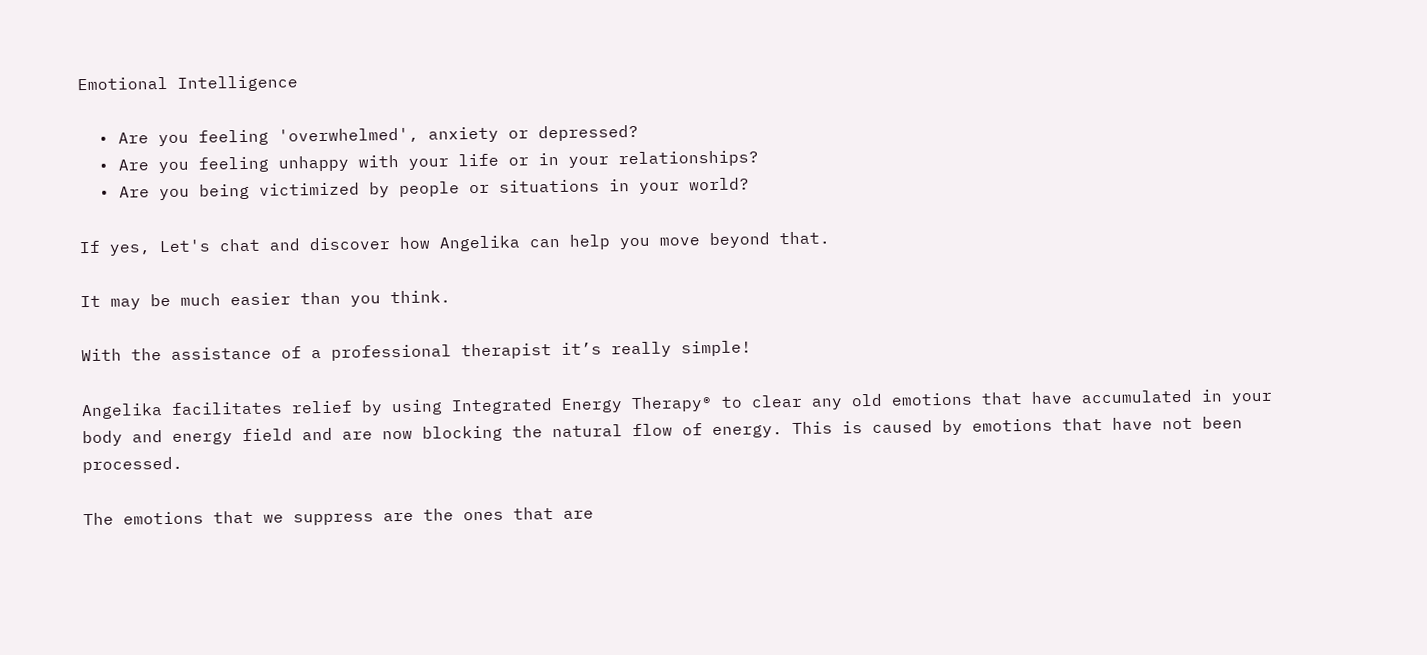Emotional Intelligence

  • Are you feeling 'overwhelmed', anxiety or depressed?
  • Are you feeling unhappy with your life or in your relationships?
  • Are you being victimized by people or situations in your world?

If yes, Let's chat and discover how Angelika can help you move beyond that.

It may be much easier than you think.

With the assistance of a professional therapist it’s really simple!

Angelika facilitates relief by using Integrated Energy Therapy® to clear any old emotions that have accumulated in your body and energy field and are now blocking the natural flow of energy. This is caused by emotions that have not been processed.

The emotions that we suppress are the ones that are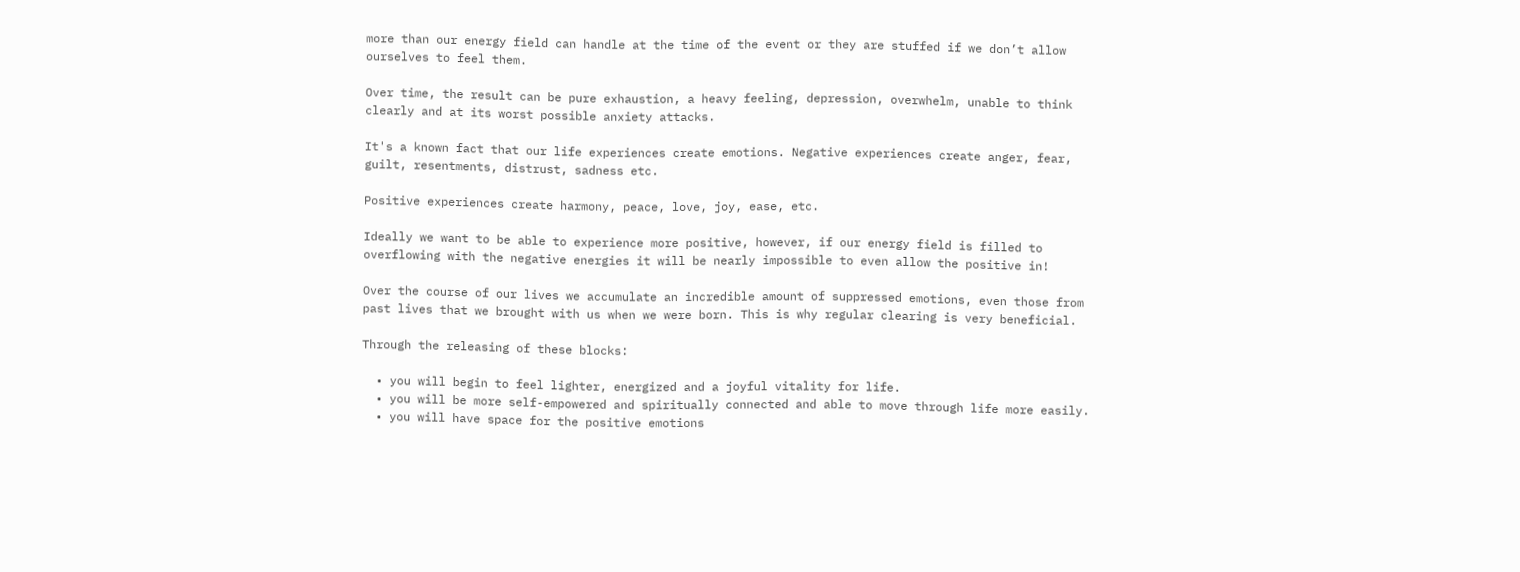more than our energy field can handle at the time of the event or they are stuffed if we don’t allow ourselves to feel them.

Over time, the result can be pure exhaustion, a heavy feeling, depression, overwhelm, unable to think clearly and at its worst possible anxiety attacks.

It's a known fact that our life experiences create emotions. Negative experiences create anger, fear, guilt, resentments, distrust, sadness etc.

Positive experiences create harmony, peace, love, joy, ease, etc.

Ideally we want to be able to experience more positive, however, if our energy field is filled to overflowing with the negative energies it will be nearly impossible to even allow the positive in!

Over the course of our lives we accumulate an incredible amount of suppressed emotions, even those from past lives that we brought with us when we were born. This is why regular clearing is very beneficial.

Through the releasing of these blocks:

  • you will begin to feel lighter, energized and a joyful vitality for life.
  • you will be more self-empowered and spiritually connected and able to move through life more easily.
  • you will have space for the positive emotions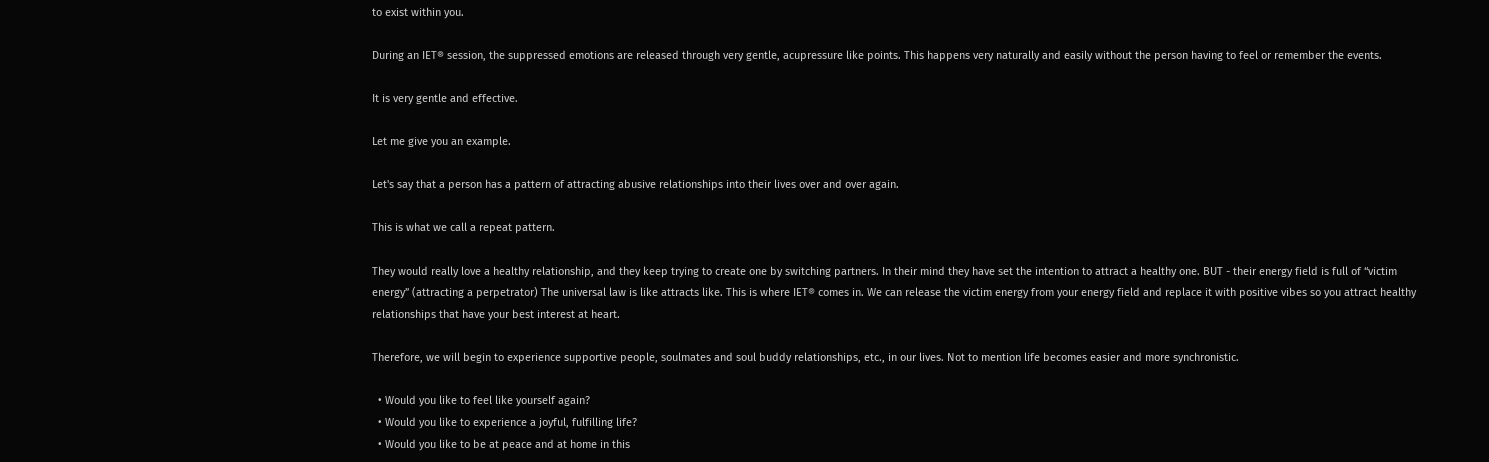to exist within you.

During an IET® session, the suppressed emotions are released through very gentle, acupressure like points. This happens very naturally and easily without the person having to feel or remember the events.

It is very gentle and effective.

Let me give you an example.

Let's say that a person has a pattern of attracting abusive relationships into their lives over and over again.

This is what we call a repeat pattern.

They would really love a healthy relationship, and they keep trying to create one by switching partners. In their mind they have set the intention to attract a healthy one. BUT - their energy field is full of “victim energy” (attracting a perpetrator) The universal law is like attracts like. This is where IET® comes in. We can release the victim energy from your energy field and replace it with positive vibes so you attract healthy relationships that have your best interest at heart.

Therefore, we will begin to experience supportive people, soulmates and soul buddy relationships, etc., in our lives. Not to mention life becomes easier and more synchronistic.

  • Would you like to feel like yourself again?
  • Would you like to experience a joyful, fulfilling life?
  • Would you like to be at peace and at home in this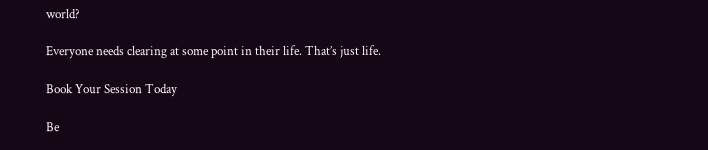world?

Everyone needs clearing at some point in their life. That’s just life.

Book Your Session Today

Be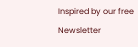Inspired by our free Newsletter